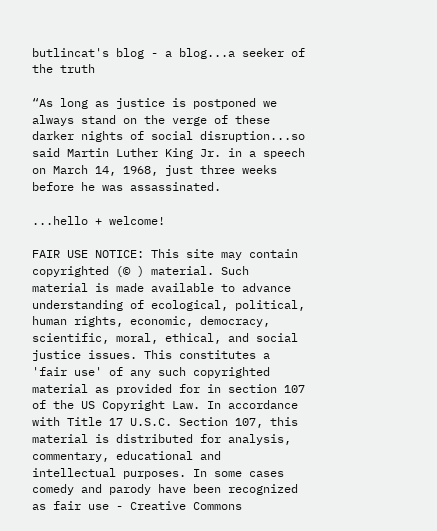butlincat's blog - a blog...a seeker of the truth

“As long as justice is postponed we always stand on the verge of these darker nights of social disruption...so said Martin Luther King Jr. in a speech on March 14, 1968, just three weeks before he was assassinated.

...hello + welcome!

FAIR USE NOTICE: This site may contain copyrighted (© ) material. Such material is made available to advance understanding of ecological, political, human rights, economic, democracy, scientific, moral, ethical, and social justice issues. This constitutes a 'fair use' of any such copyrighted material as provided for in section 107 of the US Copyright Law. In accordance with Title 17 U.S.C. Section 107, this material is distributed for analysis, commentary, educational and intellectual purposes. In some cases comedy and parody have been recognized as fair use - Creative Commons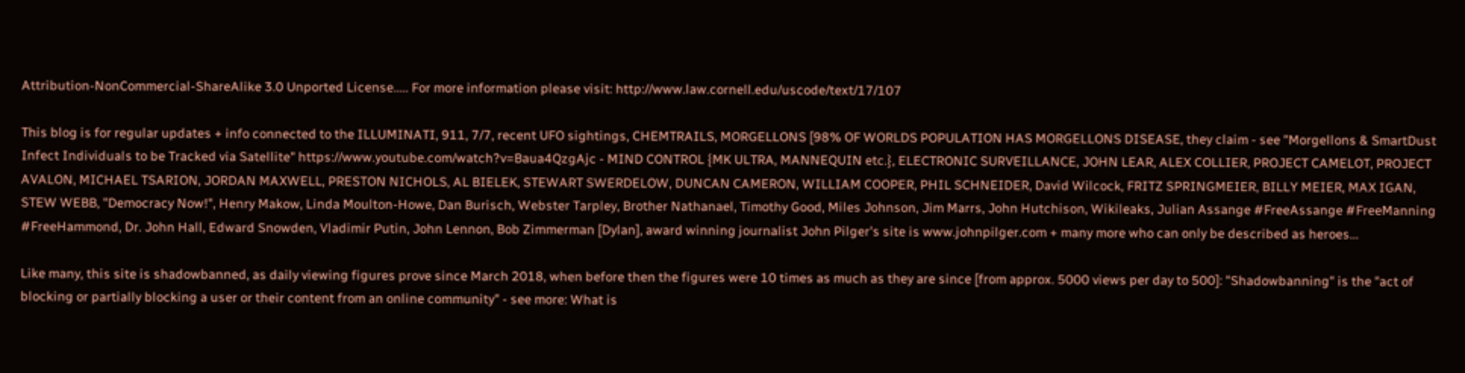Attribution-NonCommercial-ShareAlike 3.0 Unported License..... For more information please visit: http://www.law.cornell.edu/uscode/text/17/107

This blog is for regular updates + info connected to the ILLUMINATI, 911, 7/7, recent UFO sightings, CHEMTRAILS, MORGELLONS [98% OF WORLDS POPULATION HAS MORGELLONS DISEASE, they claim - see "Morgellons & SmartDust Infect Individuals to be Tracked via Satellite" https://www.youtube.com/watch?v=Baua4QzgAjc - MIND CONTROL {MK ULTRA, MANNEQUIN etc.}, ELECTRONIC SURVEILLANCE, JOHN LEAR, ALEX COLLIER, PROJECT CAMELOT, PROJECT AVALON, MICHAEL TSARION, JORDAN MAXWELL, PRESTON NICHOLS, AL BIELEK, STEWART SWERDELOW, DUNCAN CAMERON, WILLIAM COOPER, PHIL SCHNEIDER, David Wilcock, FRITZ SPRINGMEIER, BILLY MEIER, MAX IGAN, STEW WEBB, "Democracy Now!", Henry Makow, Linda Moulton-Howe, Dan Burisch, Webster Tarpley, Brother Nathanael, Timothy Good, Miles Johnson, Jim Marrs, John Hutchison, Wikileaks, Julian Assange #FreeAssange #FreeManning #FreeHammond, Dr. John Hall, Edward Snowden, Vladimir Putin, John Lennon, Bob Zimmerman [Dylan], award winning journalist John Pilger's site is www.johnpilger.com + many more who can only be described as heroes...

Like many, this site is shadowbanned, as daily viewing figures prove since March 2018, when before then the figures were 10 times as much as they are since [from approx. 5000 views per day to 500]: "Shadowbanning" is the "act of blocking or partially blocking a user or their content from an online community" - see more: What is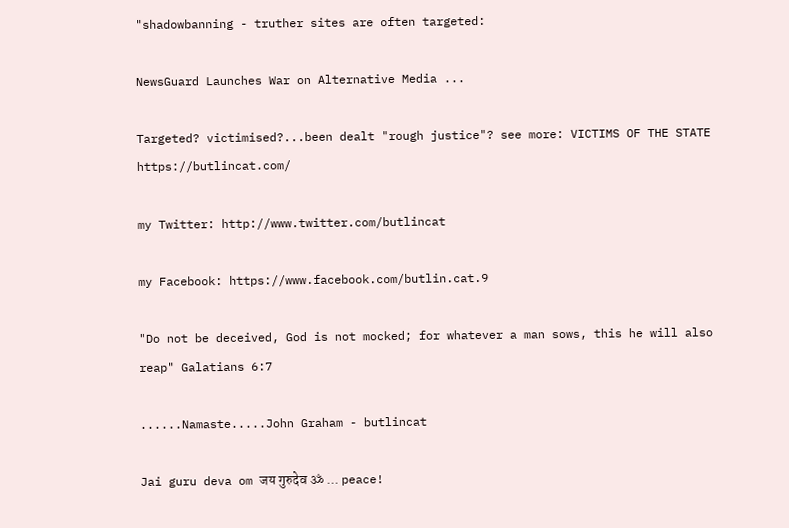"shadowbanning - truther sites are often targeted:

NewsGuard Launches War on Alternative Media ...

Targeted? victimised?...been dealt "rough justice"? see more: VICTIMS OF THE STATE https://butlincat.com/

my Twitter: http://www.twitter.com/butlincat

my Facebook: https://www.facebook.com/butlin.cat.9

"Do not be deceived, God is not mocked; for whatever a man sows, this he will also reap" Galatians 6:7

......Namaste.....John Graham - butlincat

Jai guru deva om जय गुरुदेव ॐ ... peace!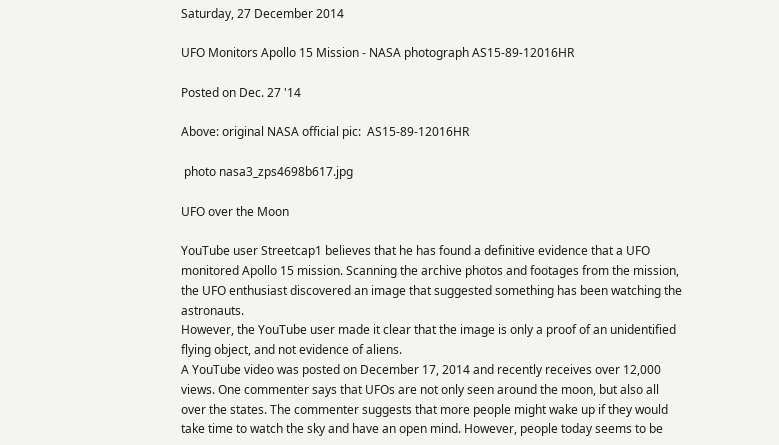Saturday, 27 December 2014

UFO Monitors Apollo 15 Mission - NASA photograph AS15-89-12016HR

Posted on Dec. 27 '14

Above: original NASA official pic:  AS15-89-12016HR

 photo nasa3_zps4698b617.jpg

UFO over the Moon

YouTube user Streetcap1 believes that he has found a definitive evidence that a UFO monitored Apollo 15 mission. Scanning the archive photos and footages from the mission, the UFO enthusiast discovered an image that suggested something has been watching the astronauts.
However, the YouTube user made it clear that the image is only a proof of an unidentified flying object, and not evidence of aliens.
A YouTube video was posted on December 17, 2014 and recently receives over 12,000 views. One commenter says that UFOs are not only seen around the moon, but also all over the states. The commenter suggests that more people might wake up if they would take time to watch the sky and have an open mind. However, people today seems to be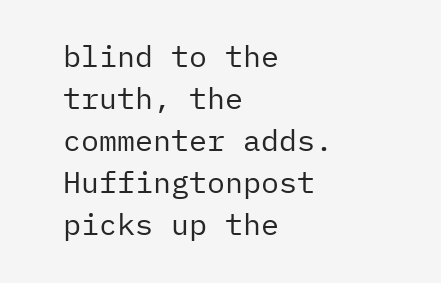blind to the truth, the commenter adds.
Huffingtonpost picks up the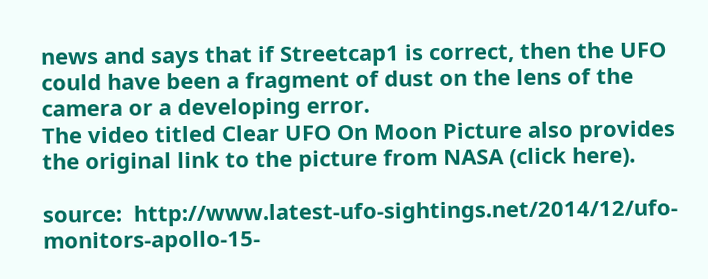news and says that if Streetcap1 is correct, then the UFO could have been a fragment of dust on the lens of the camera or a developing error.
The video titled Clear UFO On Moon Picture also provides the original link to the picture from NASA (click here).

source:  http://www.latest-ufo-sightings.net/2014/12/ufo-monitors-apollo-15-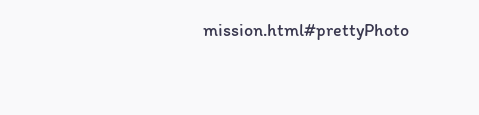mission.html#prettyPhoto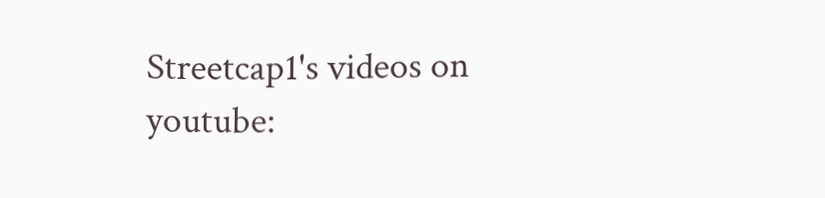Streetcap1's videos on youtube: